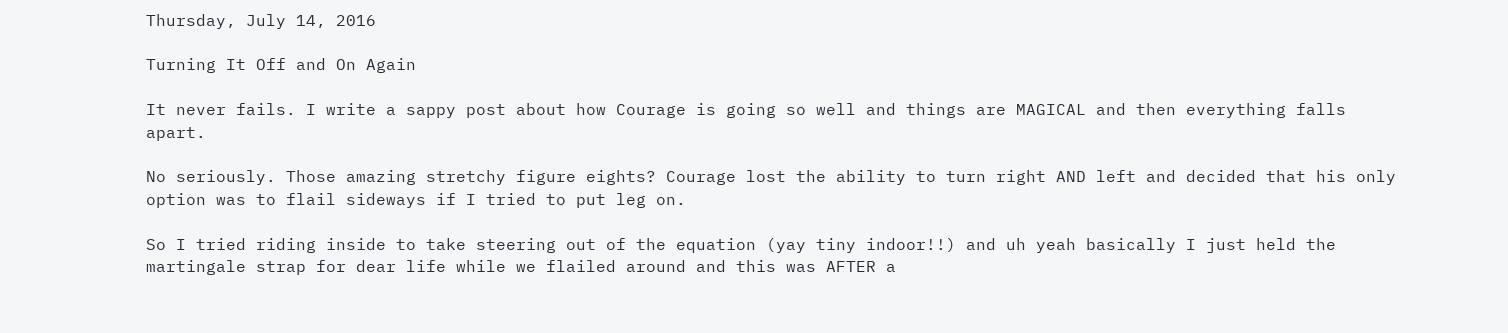Thursday, July 14, 2016

Turning It Off and On Again

It never fails. I write a sappy post about how Courage is going so well and things are MAGICAL and then everything falls apart.

No seriously. Those amazing stretchy figure eights? Courage lost the ability to turn right AND left and decided that his only option was to flail sideways if I tried to put leg on.

So I tried riding inside to take steering out of the equation (yay tiny indoor!!) and uh yeah basically I just held the martingale strap for dear life while we flailed around and this was AFTER a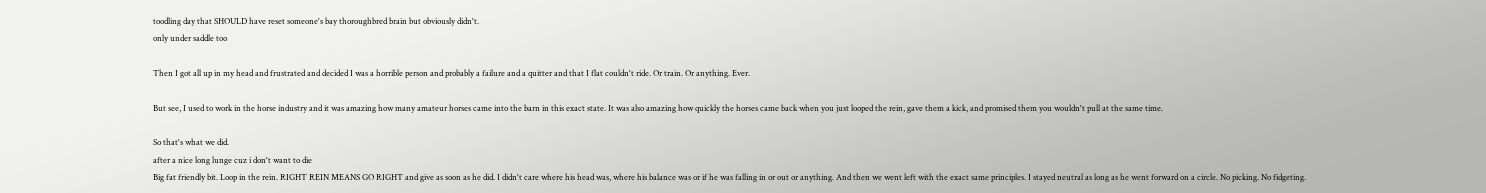toodling day that SHOULD have reset someone's bay thoroughbred brain but obviously didn't.
only under saddle too

Then I got all up in my head and frustrated and decided I was a horrible person and probably a failure and a quitter and that I flat couldn't ride. Or train. Or anything. Ever.

But see, I used to work in the horse industry and it was amazing how many amateur horses came into the barn in this exact state. It was also amazing how quickly the horses came back when you just looped the rein, gave them a kick, and promised them you wouldn't pull at the same time.

So that's what we did.
after a nice long lunge cuz i don't want to die
Big fat friendly bit. Loop in the rein. RIGHT REIN MEANS GO RIGHT and give as soon as he did. I didn't care where his head was, where his balance was or if he was falling in or out or anything. And then we went left with the exact same principles. I stayed neutral as long as he went forward on a circle. No picking. No fidgeting.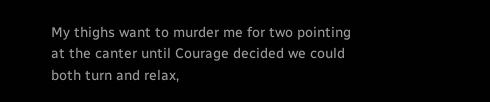My thighs want to murder me for two pointing at the canter until Courage decided we could both turn and relax,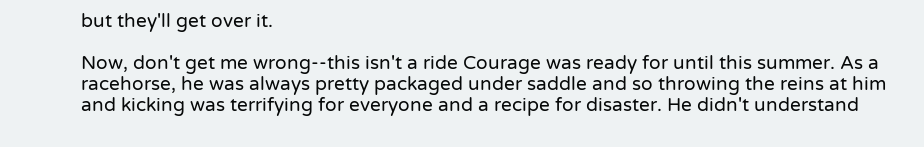but they'll get over it.

Now, don't get me wrong--this isn't a ride Courage was ready for until this summer. As a racehorse, he was always pretty packaged under saddle and so throwing the reins at him and kicking was terrifying for everyone and a recipe for disaster. He didn't understand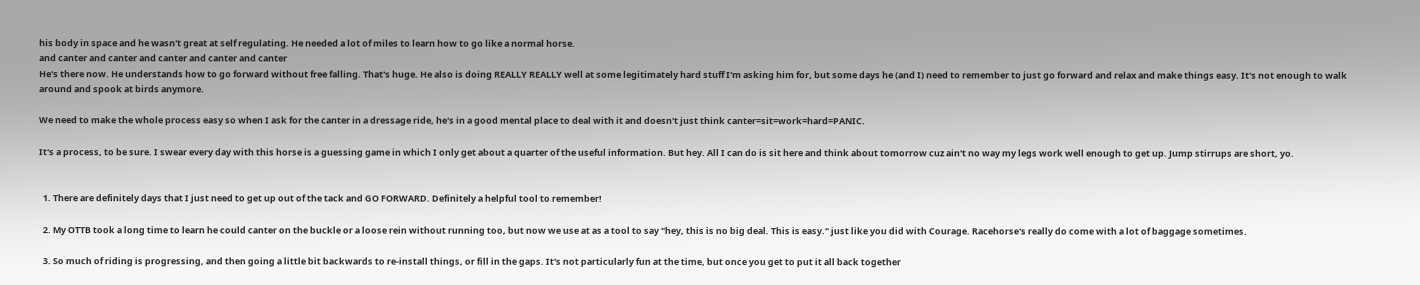his body in space and he wasn't great at self regulating. He needed a lot of miles to learn how to go like a normal horse.
and canter and canter and canter and canter and canter
He's there now. He understands how to go forward without free falling. That's huge. He also is doing REALLY REALLY well at some legitimately hard stuff I'm asking him for, but some days he (and I) need to remember to just go forward and relax and make things easy. It's not enough to walk around and spook at birds anymore.

We need to make the whole process easy so when I ask for the canter in a dressage ride, he's in a good mental place to deal with it and doesn't just think canter=sit=work=hard=PANIC.

It's a process, to be sure. I swear every day with this horse is a guessing game in which I only get about a quarter of the useful information. But hey. All I can do is sit here and think about tomorrow cuz ain't no way my legs work well enough to get up. Jump stirrups are short, yo.


  1. There are definitely days that I just need to get up out of the tack and GO FORWARD. Definitely a helpful tool to remember!

  2. My OTTB took a long time to learn he could canter on the buckle or a loose rein without running too, but now we use at as a tool to say "hey, this is no big deal. This is easy." just like you did with Courage. Racehorse's really do come with a lot of baggage sometimes.

  3. So much of riding is progressing, and then going a little bit backwards to re-install things, or fill in the gaps. It's not particularly fun at the time, but once you get to put it all back together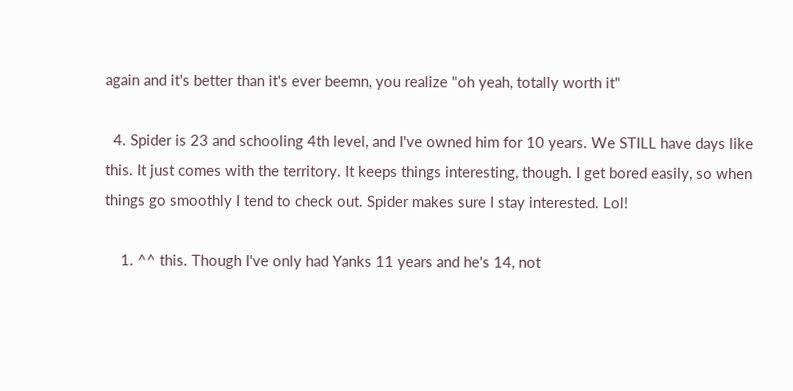again and it's better than it's ever beemn, you realize "oh yeah, totally worth it"

  4. Spider is 23 and schooling 4th level, and I've owned him for 10 years. We STILL have days like this. It just comes with the territory. It keeps things interesting, though. I get bored easily, so when things go smoothly I tend to check out. Spider makes sure I stay interested. Lol!

    1. ^^ this. Though I've only had Yanks 11 years and he's 14, not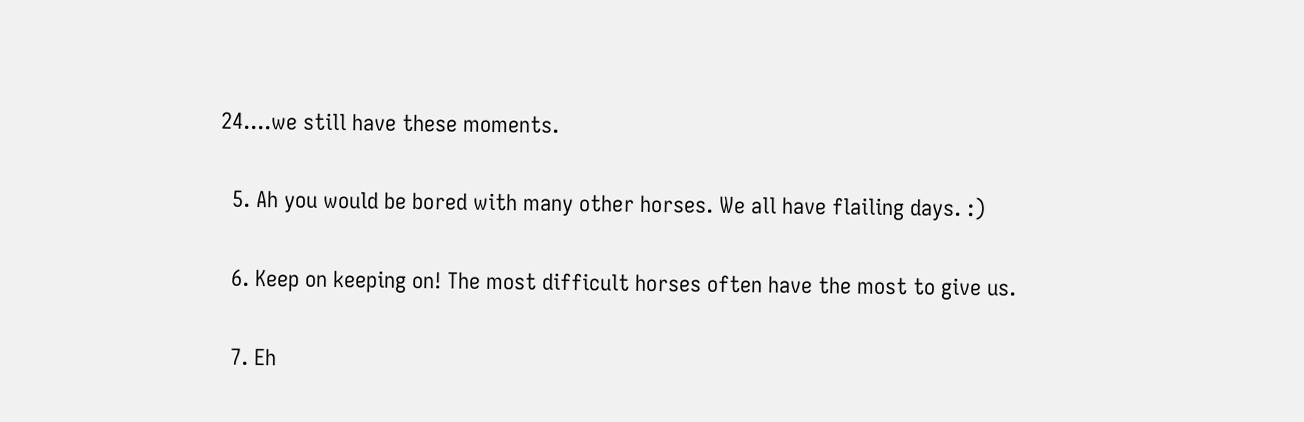24....we still have these moments.

  5. Ah you would be bored with many other horses. We all have flailing days. :)

  6. Keep on keeping on! The most difficult horses often have the most to give us.

  7. Eh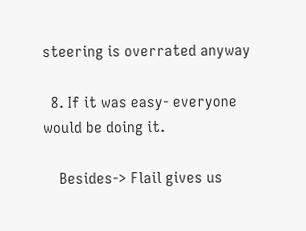steering is overrated anyway

  8. If it was easy- everyone would be doing it.

    Besides-> Flail gives us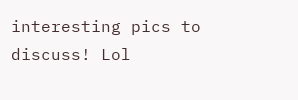interesting pics to discuss! Lol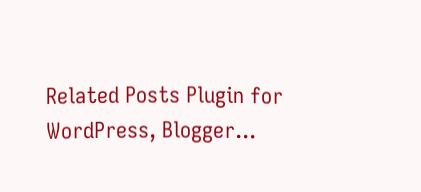Related Posts Plugin for WordPress, Blogger...